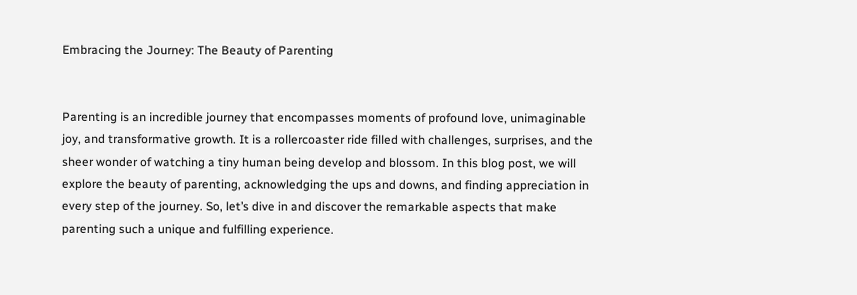Embracing the Journey: The Beauty of Parenting


Parenting is an incredible journey that encompasses moments of profound love, unimaginable joy, and transformative growth. It is a rollercoaster ride filled with challenges, surprises, and the sheer wonder of watching a tiny human being develop and blossom. In this blog post, we will explore the beauty of parenting, acknowledging the ups and downs, and finding appreciation in every step of the journey. So, let’s dive in and discover the remarkable aspects that make parenting such a unique and fulfilling experience.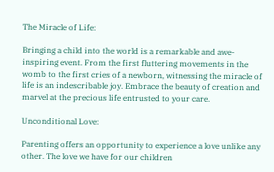The Miracle of Life:

Bringing a child into the world is a remarkable and awe-inspiring event. From the first fluttering movements in the womb to the first cries of a newborn, witnessing the miracle of life is an indescribable joy. Embrace the beauty of creation and marvel at the precious life entrusted to your care.

Unconditional Love:

Parenting offers an opportunity to experience a love unlike any other. The love we have for our children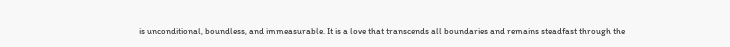is unconditional, boundless, and immeasurable. It is a love that transcends all boundaries and remains steadfast through the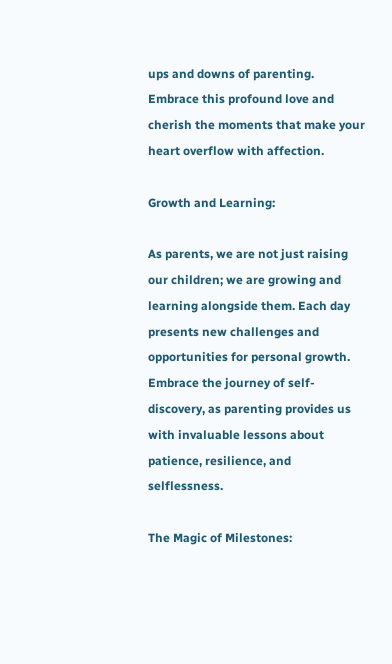ups and downs of parenting. Embrace this profound love and cherish the moments that make your heart overflow with affection.

Growth and Learning:

As parents, we are not just raising our children; we are growing and learning alongside them. Each day presents new challenges and opportunities for personal growth. Embrace the journey of self-discovery, as parenting provides us with invaluable lessons about patience, resilience, and selflessness.

The Magic of Milestones: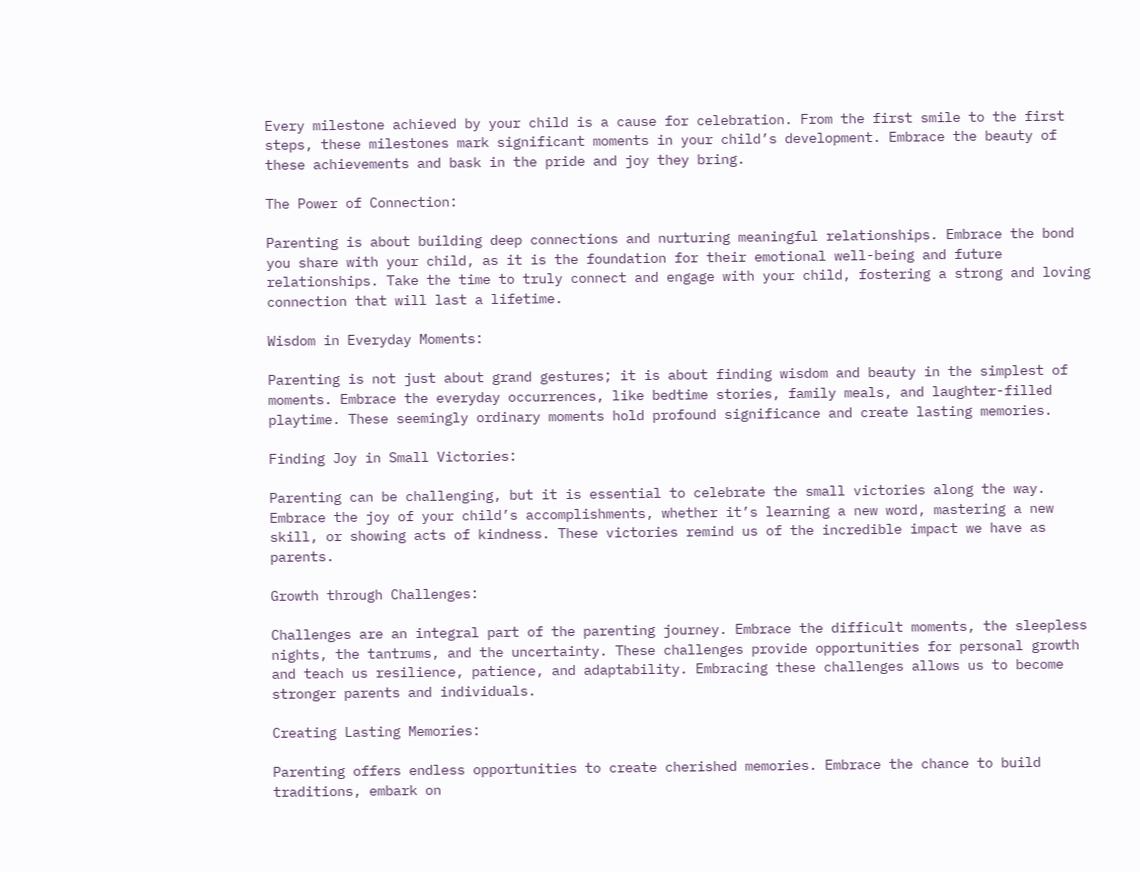Every milestone achieved by your child is a cause for celebration. From the first smile to the first steps, these milestones mark significant moments in your child’s development. Embrace the beauty of these achievements and bask in the pride and joy they bring.

The Power of Connection:

Parenting is about building deep connections and nurturing meaningful relationships. Embrace the bond you share with your child, as it is the foundation for their emotional well-being and future relationships. Take the time to truly connect and engage with your child, fostering a strong and loving connection that will last a lifetime.

Wisdom in Everyday Moments:

Parenting is not just about grand gestures; it is about finding wisdom and beauty in the simplest of moments. Embrace the everyday occurrences, like bedtime stories, family meals, and laughter-filled playtime. These seemingly ordinary moments hold profound significance and create lasting memories.

Finding Joy in Small Victories:

Parenting can be challenging, but it is essential to celebrate the small victories along the way. Embrace the joy of your child’s accomplishments, whether it’s learning a new word, mastering a new skill, or showing acts of kindness. These victories remind us of the incredible impact we have as parents.

Growth through Challenges:

Challenges are an integral part of the parenting journey. Embrace the difficult moments, the sleepless nights, the tantrums, and the uncertainty. These challenges provide opportunities for personal growth and teach us resilience, patience, and adaptability. Embracing these challenges allows us to become stronger parents and individuals.

Creating Lasting Memories:

Parenting offers endless opportunities to create cherished memories. Embrace the chance to build traditions, embark on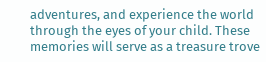adventures, and experience the world through the eyes of your child. These memories will serve as a treasure trove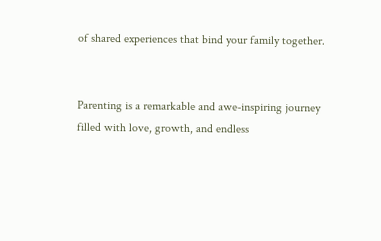of shared experiences that bind your family together.


Parenting is a remarkable and awe-inspiring journey filled with love, growth, and endless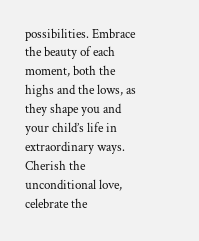possibilities. Embrace the beauty of each moment, both the highs and the lows, as they shape you and your child’s life in extraordinary ways. Cherish the unconditional love, celebrate the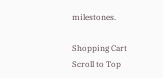milestones.

Shopping Cart
Scroll to Top